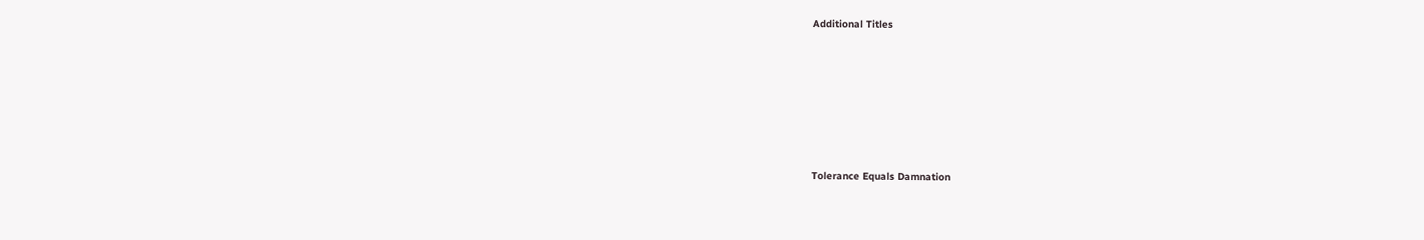Additional Titles







Tolerance Equals Damnation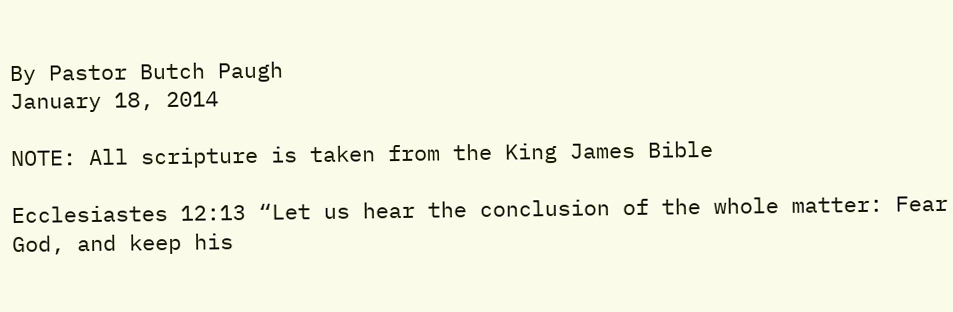By Pastor Butch Paugh
January 18, 2014

NOTE: All scripture is taken from the King James Bible

Ecclesiastes 12:13 “Let us hear the conclusion of the whole matter: Fear God, and keep his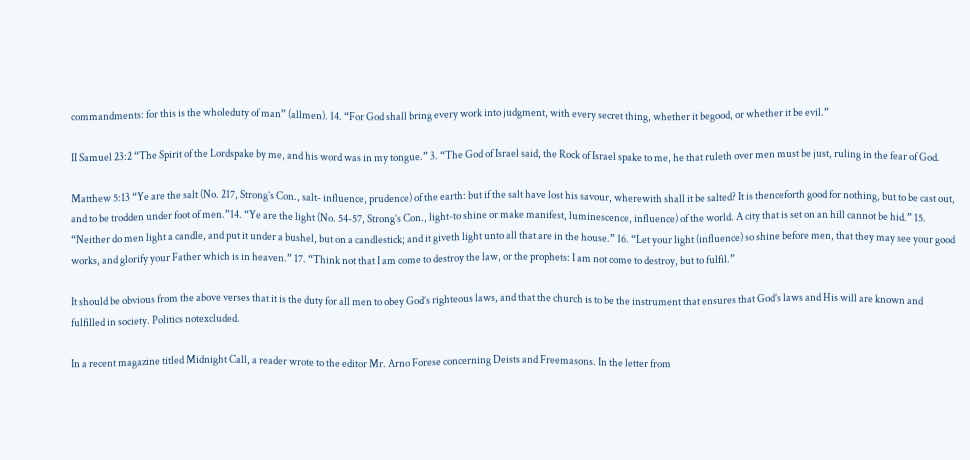commandments: for this is the wholeduty of man” (allmen). 14. “For God shall bring every work into judgment, with every secret thing, whether it begood, or whether it be evil.”

II Samuel 23:2 “The Spirit of the Lordspake by me, and his word was in my tongue.” 3. “The God of Israel said, the Rock of Israel spake to me, he that ruleth over men must be just, ruling in the fear of God.

Matthew 5:13 “Ye are the salt (No. 217, Strong’s Con., salt- influence, prudence) of the earth: but if the salt have lost his savour, wherewith shall it be salted? It is thenceforth good for nothing, but to be cast out, and to be trodden under foot of men.”14. “Ye are the light (No. 54-57, Strong’s Con., light-to shine or make manifest, luminescence, influence) of the world. A city that is set on an hill cannot be hid.” 15. “Neither do men light a candle, and put it under a bushel, but on a candlestick; and it giveth light unto all that are in the house.” 16. “Let your light (influence) so shine before men, that they may see your good works, and glorify your Father which is in heaven.” 17. “Think not that I am come to destroy the law, or the prophets: I am not come to destroy, but to fulfil.”

It should be obvious from the above verses that it is the duty for all men to obey God’s righteous laws, and that the church is to be the instrument that ensures that God’s laws and His will are known and fulfilled in society. Politics notexcluded.

In a recent magazine titled Midnight Call, a reader wrote to the editor Mr. Arno Forese concerning Deists and Freemasons. In the letter from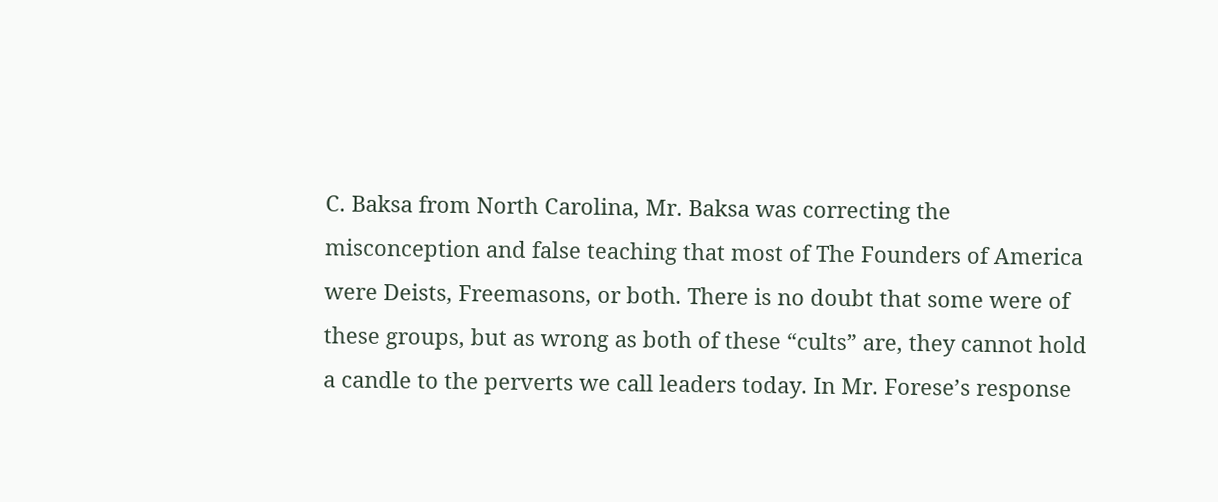C. Baksa from North Carolina, Mr. Baksa was correcting the misconception and false teaching that most of The Founders of America were Deists, Freemasons, or both. There is no doubt that some were of these groups, but as wrong as both of these “cults” are, they cannot hold a candle to the perverts we call leaders today. In Mr. Forese’s response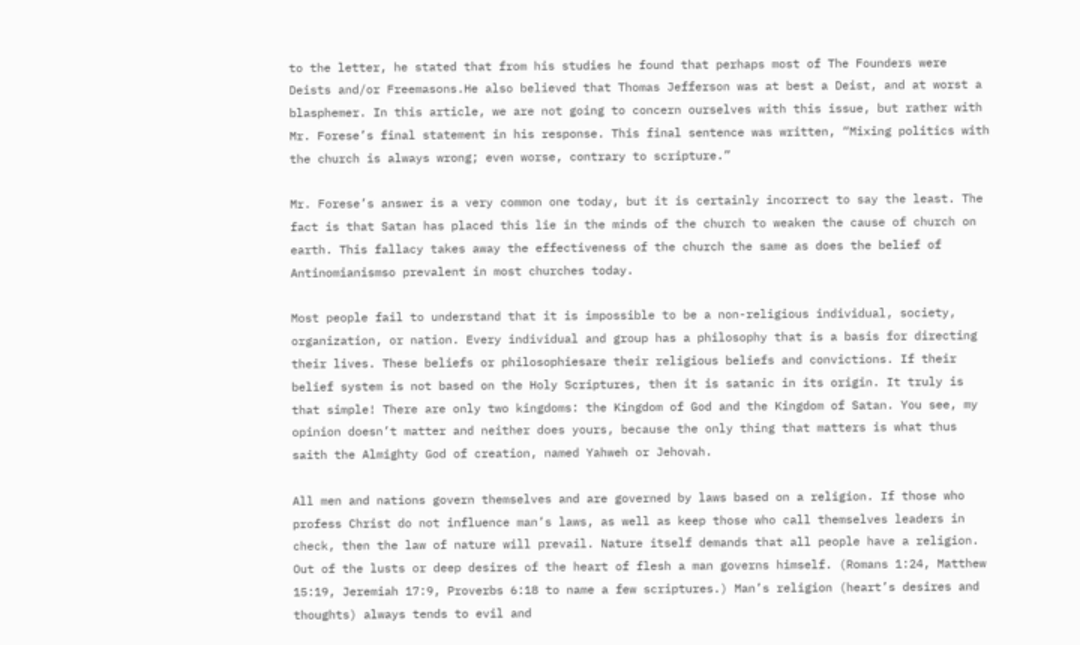to the letter, he stated that from his studies he found that perhaps most of The Founders were Deists and/or Freemasons.He also believed that Thomas Jefferson was at best a Deist, and at worst a blasphemer. In this article, we are not going to concern ourselves with this issue, but rather with Mr. Forese’s final statement in his response. This final sentence was written, “Mixing politics with the church is always wrong; even worse, contrary to scripture.”

Mr. Forese’s answer is a very common one today, but it is certainly incorrect to say the least. The fact is that Satan has placed this lie in the minds of the church to weaken the cause of church on earth. This fallacy takes away the effectiveness of the church the same as does the belief of Antinomianismso prevalent in most churches today.

Most people fail to understand that it is impossible to be a non-religious individual, society, organization, or nation. Every individual and group has a philosophy that is a basis for directing their lives. These beliefs or philosophiesare their religious beliefs and convictions. If their belief system is not based on the Holy Scriptures, then it is satanic in its origin. It truly is that simple! There are only two kingdoms: the Kingdom of God and the Kingdom of Satan. You see, my opinion doesn’t matter and neither does yours, because the only thing that matters is what thus saith the Almighty God of creation, named Yahweh or Jehovah.

All men and nations govern themselves and are governed by laws based on a religion. If those who profess Christ do not influence man’s laws, as well as keep those who call themselves leaders in check, then the law of nature will prevail. Nature itself demands that all people have a religion. Out of the lusts or deep desires of the heart of flesh a man governs himself. (Romans 1:24, Matthew 15:19, Jeremiah 17:9, Proverbs 6:18 to name a few scriptures.) Man’s religion (heart’s desires and thoughts) always tends to evil and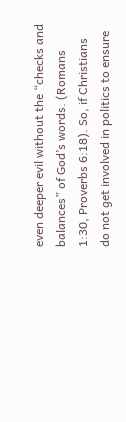even deeper evil without the “checks and balances” of God’s words. (Romans 1:30, Proverbs 6:18). So, if Christians do not get involved in politics to ensure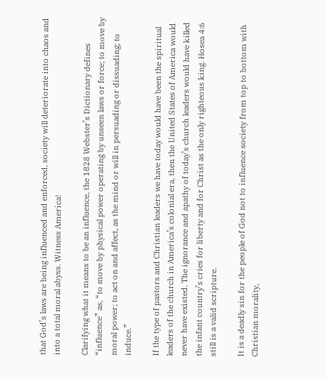that God’s laws are being influenced and enforced, society will deteriorate into chaos and into a total moral abyss. Witness America!

Clarifying what it means to be an influence, the 1828 Webster’s Dictionary defines “influence” as, “to move by physical power operating by unseen laws or force; to move by moral power; to act on and affect, as the mind or will in persuading or dissuading; to induce.”

If the type of pastors and Christian leaders we have today would have been the spiritual leaders of the church in America’s colonial era, then the United States of America would never have existed. The ignorance and apathy of today’s church leaders would have killed the infant country’s cries for liberty and for Christ as the only righteous king. Hosea 4:6 still is a valid scripture.

It is a deadly sin for the people of God not to influence society from top to bottom with Christian morality,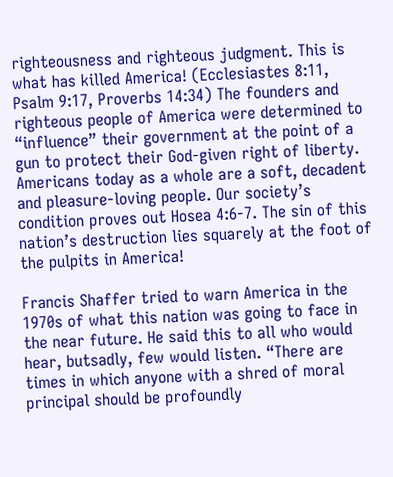righteousness and righteous judgment. This is what has killed America! (Ecclesiastes 8:11, Psalm 9:17, Proverbs 14:34) The founders and righteous people of America were determined to “influence” their government at the point of a gun to protect their God-given right of liberty. Americans today as a whole are a soft, decadent and pleasure-loving people. Our society’s condition proves out Hosea 4:6-7. The sin of this nation’s destruction lies squarely at the foot of the pulpits in America!

Francis Shaffer tried to warn America in the 1970s of what this nation was going to face in the near future. He said this to all who would hear, butsadly, few would listen. “There are times in which anyone with a shred of moral principal should be profoundly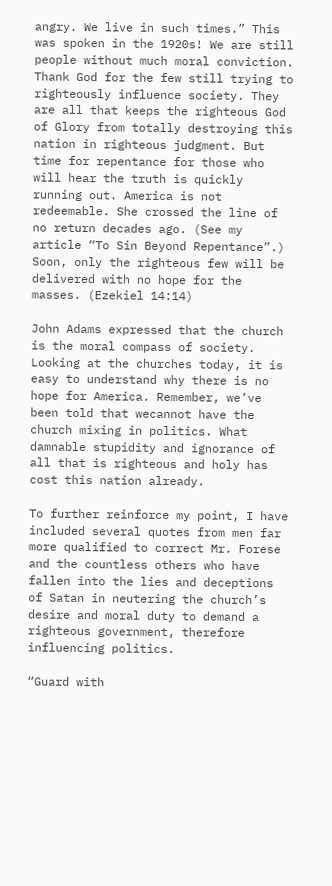angry. We live in such times.” This was spoken in the 1920s! We are still people without much moral conviction. Thank God for the few still trying to righteously influence society. They are all that keeps the righteous God of Glory from totally destroying this nation in righteous judgment. But time for repentance for those who will hear the truth is quickly running out. America is not redeemable. She crossed the line of no return decades ago. (See my article “To Sin Beyond Repentance”.) Soon, only the righteous few will be delivered with no hope for the masses. (Ezekiel 14:14)

John Adams expressed that the church is the moral compass of society. Looking at the churches today, it is easy to understand why there is no hope for America. Remember, we’ve been told that wecannot have the church mixing in politics. What damnable stupidity and ignorance of all that is righteous and holy has cost this nation already.

To further reinforce my point, I have included several quotes from men far more qualified to correct Mr. Forese and the countless others who have fallen into the lies and deceptions of Satan in neutering the church’s desire and moral duty to demand a righteous government, therefore influencing politics.

“Guard with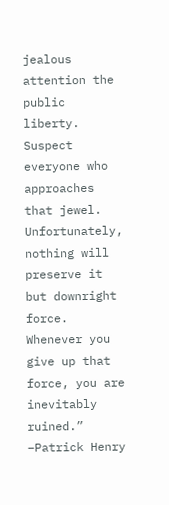jealous attention the public liberty. Suspect everyone who approaches that jewel. Unfortunately, nothing will preserve it but downright force. Whenever you give up that force, you are inevitably ruined.” –Patrick Henry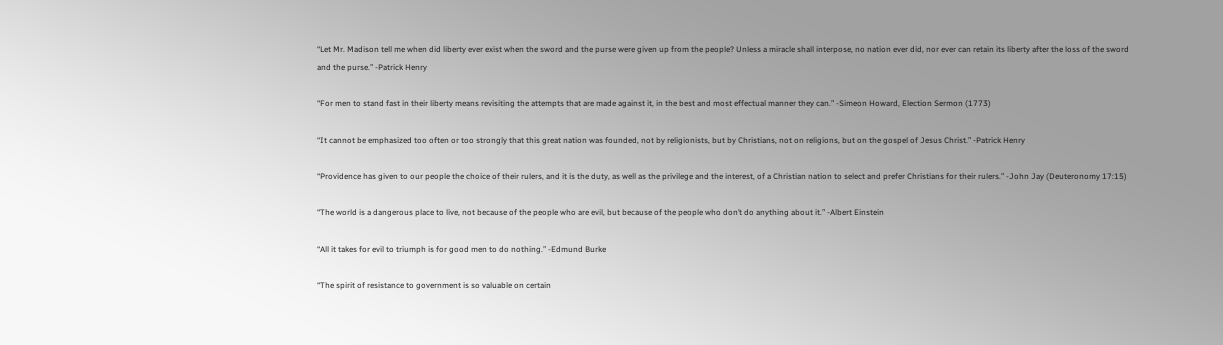“Let Mr. Madison tell me when did liberty ever exist when the sword and the purse were given up from the people? Unless a miracle shall interpose, no nation ever did, nor ever can retain its liberty after the loss of the sword and the purse.” -Patrick Henry

“For men to stand fast in their liberty means revisiting the attempts that are made against it, in the best and most effectual manner they can.” -Simeon Howard, Election Sermon (1773)

“It cannot be emphasized too often or too strongly that this great nation was founded, not by religionists, but by Christians, not on religions, but on the gospel of Jesus Christ.” -Patrick Henry

“Providence has given to our people the choice of their rulers, and it is the duty, as well as the privilege and the interest, of a Christian nation to select and prefer Christians for their rulers.” -John Jay (Deuteronomy 17:15)

“The world is a dangerous place to live, not because of the people who are evil, but because of the people who don’t do anything about it.” -Albert Einstein

“All it takes for evil to triumph is for good men to do nothing.” -Edmund Burke

“The spirit of resistance to government is so valuable on certain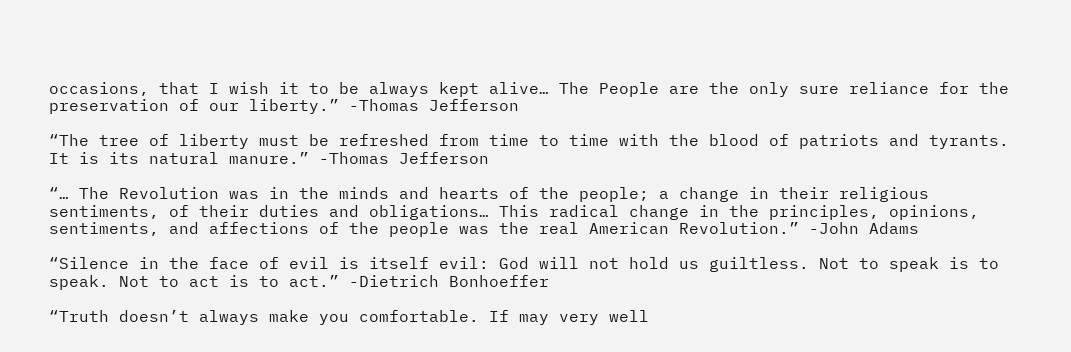occasions, that I wish it to be always kept alive… The People are the only sure reliance for the preservation of our liberty.” -Thomas Jefferson

“The tree of liberty must be refreshed from time to time with the blood of patriots and tyrants. It is its natural manure.” -Thomas Jefferson

“… The Revolution was in the minds and hearts of the people; a change in their religious sentiments, of their duties and obligations… This radical change in the principles, opinions, sentiments, and affections of the people was the real American Revolution.” -John Adams

“Silence in the face of evil is itself evil: God will not hold us guiltless. Not to speak is to speak. Not to act is to act.” -Dietrich Bonhoeffer

“Truth doesn’t always make you comfortable. If may very well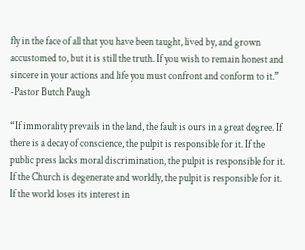fly in the face of all that you have been taught, lived by, and grown accustomed to, but it is still the truth. If you wish to remain honest and sincere in your actions and life you must confront and conform to it.” -Pastor Butch Paugh

“If immorality prevails in the land, the fault is ours in a great degree. If there is a decay of conscience, the pulpit is responsible for it. If the public press lacks moral discrimination, the pulpit is responsible for it. If the Church is degenerate and worldly, the pulpit is responsible for it. If the world loses its interest in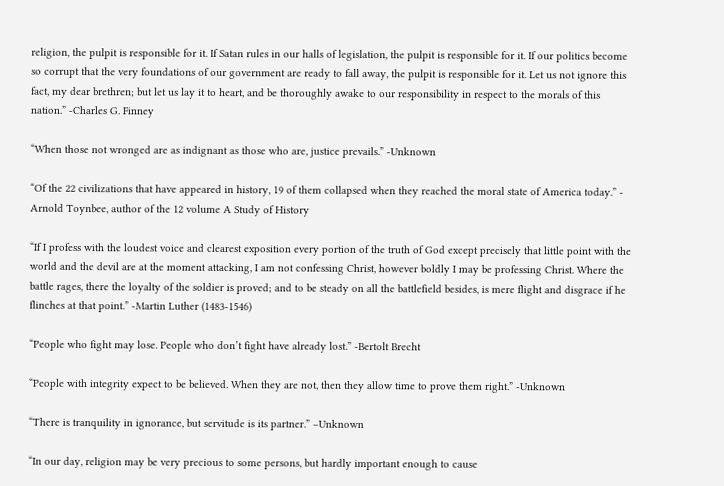religion, the pulpit is responsible for it. If Satan rules in our halls of legislation, the pulpit is responsible for it. If our politics become so corrupt that the very foundations of our government are ready to fall away, the pulpit is responsible for it. Let us not ignore this fact, my dear brethren; but let us lay it to heart, and be thoroughly awake to our responsibility in respect to the morals of this nation.” -Charles G. Finney

“When those not wronged are as indignant as those who are, justice prevails.” -Unknown

“Of the 22 civilizations that have appeared in history, 19 of them collapsed when they reached the moral state of America today.” - Arnold Toynbee, author of the 12 volume A Study of History

“If I profess with the loudest voice and clearest exposition every portion of the truth of God except precisely that little point with the world and the devil are at the moment attacking, I am not confessing Christ, however boldly I may be professing Christ. Where the battle rages, there the loyalty of the soldier is proved; and to be steady on all the battlefield besides, is mere flight and disgrace if he flinches at that point.” -Martin Luther (1483-1546)

“People who fight may lose. People who don’t fight have already lost.” -Bertolt Brecht

“People with integrity expect to be believed. When they are not, then they allow time to prove them right.” -Unknown

“There is tranquility in ignorance, but servitude is its partner.” –Unknown

“In our day, religion may be very precious to some persons, but hardly important enough to cause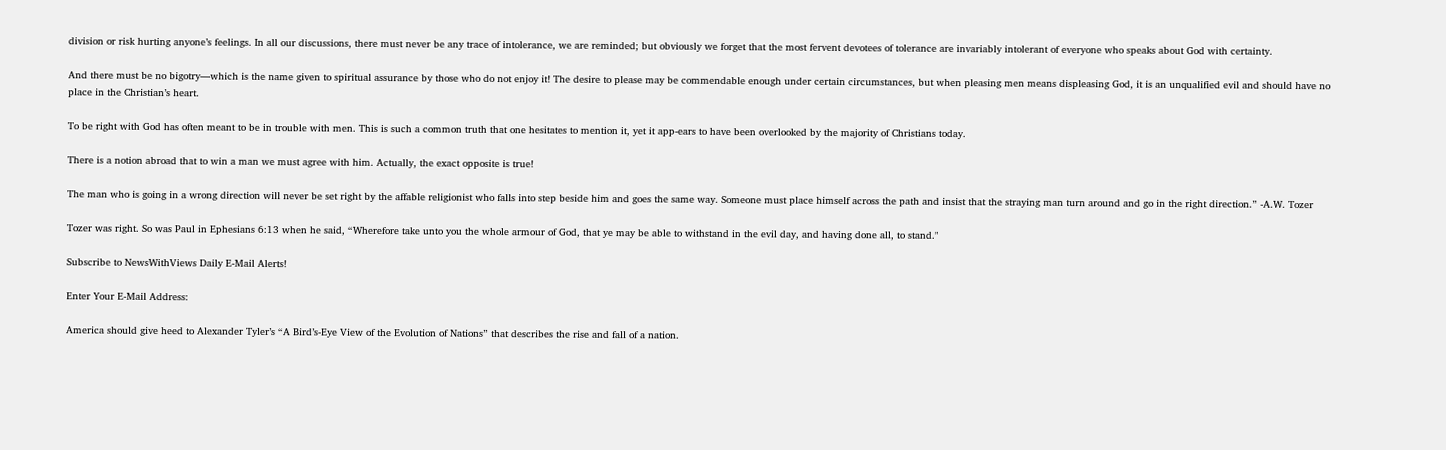division or risk hurting anyone’s feelings. In all our discussions, there must never be any trace of intolerance, we are reminded; but obviously we forget that the most fervent devotees of tolerance are invariably intolerant of everyone who speaks about God with certainty.

And there must be no bigotry—which is the name given to spiritual assurance by those who do not enjoy it! The desire to please may be commendable enough under certain circumstances, but when pleasing men means displeasing God, it is an unqualified evil and should have no place in the Christian’s heart.

To be right with God has often meant to be in trouble with men. This is such a common truth that one hesitates to mention it, yet it app-ears to have been overlooked by the majority of Christians today.

There is a notion abroad that to win a man we must agree with him. Actually, the exact opposite is true!

The man who is going in a wrong direction will never be set right by the affable religionist who falls into step beside him and goes the same way. Someone must place himself across the path and insist that the straying man turn around and go in the right direction.” -A.W. Tozer

Tozer was right. So was Paul in Ephesians 6:13 when he said, “Wherefore take unto you the whole armour of God, that ye may be able to withstand in the evil day, and having done all, to stand."

Subscribe to NewsWithViews Daily E-Mail Alerts!

Enter Your E-Mail Address:

America should give heed to Alexander Tyler’s “A Bird’s-Eye View of the Evolution of Nations” that describes the rise and fall of a nation.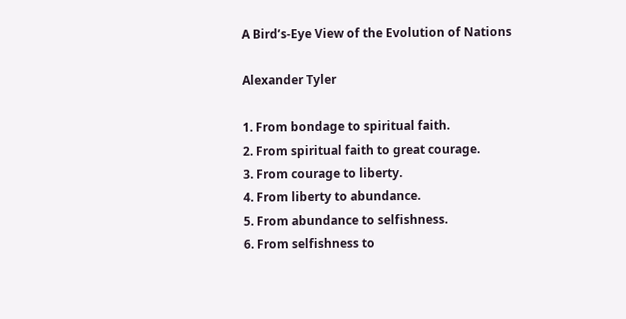A Bird’s-Eye View of the Evolution of Nations

Alexander Tyler

1. From bondage to spiritual faith.
2. From spiritual faith to great courage.
3. From courage to liberty.
4. From liberty to abundance.
5. From abundance to selfishness.
6. From selfishness to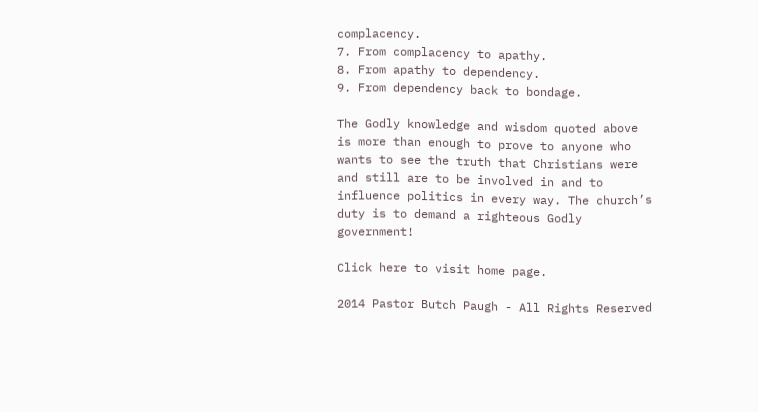complacency.
7. From complacency to apathy.
8. From apathy to dependency.
9. From dependency back to bondage.

The Godly knowledge and wisdom quoted above is more than enough to prove to anyone who wants to see the truth that Christians were and still are to be involved in and to influence politics in every way. The church’s duty is to demand a righteous Godly government!

Click here to visit home page.

2014 Pastor Butch Paugh - All Rights Reserved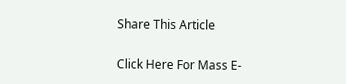Share This Article

Click Here For Mass E-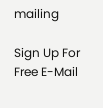mailing

Sign Up For Free E-Mail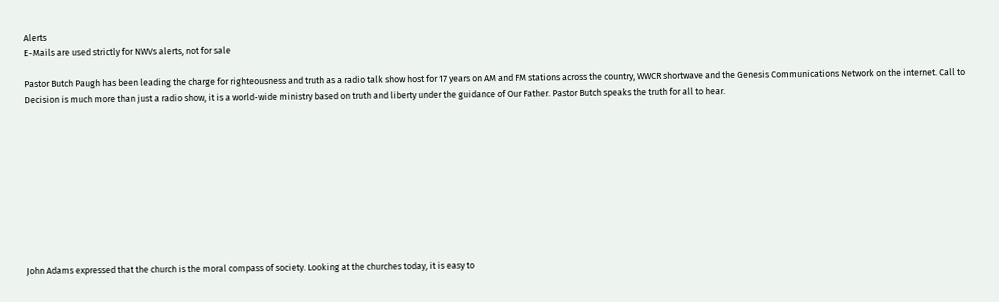Alerts
E-Mails are used strictly for NWVs alerts, not for sale

Pastor Butch Paugh has been leading the charge for righteousness and truth as a radio talk show host for 17 years on AM and FM stations across the country, WWCR shortwave and the Genesis Communications Network on the internet. Call to Decision is much more than just a radio show, it is a world-wide ministry based on truth and liberty under the guidance of Our Father. Pastor Butch speaks the truth for all to hear.










John Adams expressed that the church is the moral compass of society. Looking at the churches today, it is easy to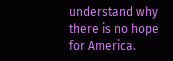understand why there is no hope for America.